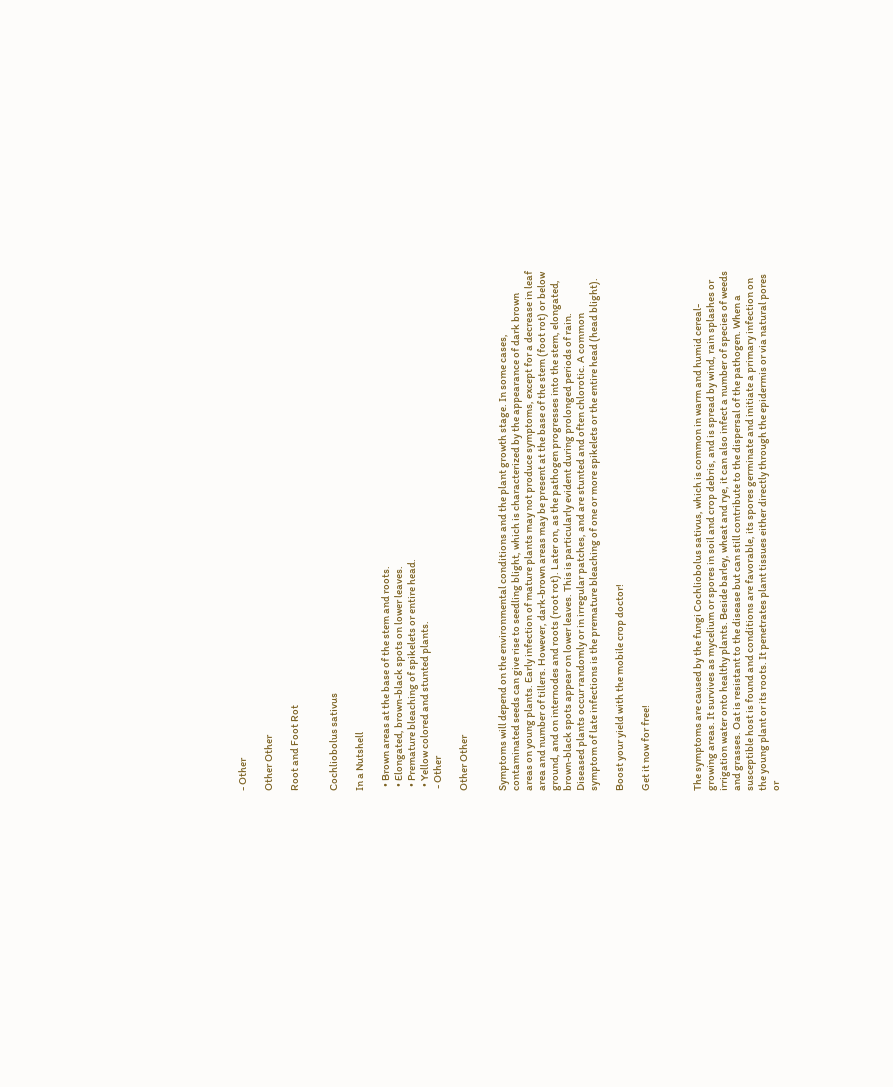- Other

Other Other

Root and Foot Rot


Cochliobolus sativus

In a Nutshell

  • Brown areas at the base of the stem and roots.
  • Elongated, brown-black spots on lower leaves.
  • Premature bleaching of spikelets or entire head.
  • Yellow colored and stunted plants.
 - Other

Other Other


Symptoms will depend on the environmental conditions and the plant growth stage. In some cases, contaminated seeds can give rise to seedling blight, which is characterized by the appearance of dark brown areas on young plants. Early infection of mature plants may not produce symptoms, except for a decrease in leaf area and number of tillers. However, dark-brown areas may be present at the base of the stem (foot rot) or below ground, and on internodes and roots (root rot). Later on, as the pathogen progresses into the stem, elongated, brown-black spots appear on lower leaves. This is particularly evident during prolonged periods of rain. Diseased plants occur randomly or in irregular patches, and are stunted and often chlorotic. A common symptom of late infections is the premature bleaching of one or more spikelets or the entire head (head blight).

Boost your yield with the mobile crop doctor!

Get it now for free!



The symptoms are caused by the fungi Cochliobolus sativus, which is common in warm and humid cereal-growing areas. It survives as mycelium or spores in soil and crop debris, and is spread by wind, rain splashes or irrigation water onto healthy plants. Beside barley, wheat and rye, it can also infect a number of species of weeds and grasses. Oat is resistant to the disease but can still contribute to the dispersal of the pathogen. When a susceptible host is found and conditions are favorable, its spores germinate and initiate a primary infection on the young plant or its roots. It penetrates plant tissues either directly through the epidermis or via natural pores or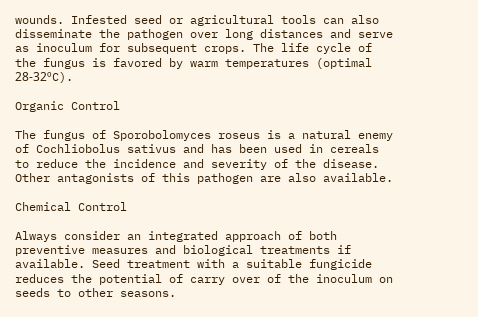wounds. Infested seed or agricultural tools can also disseminate the pathogen over long distances and serve as inoculum for subsequent crops. The life cycle of the fungus is favored by warm temperatures (optimal 28-32ºC).

Organic Control

The fungus of Sporobolomyces roseus is a natural enemy of Cochliobolus sativus and has been used in cereals to reduce the incidence and severity of the disease. Other antagonists of this pathogen are also available.

Chemical Control

Always consider an integrated approach of both preventive measures and biological treatments if available. Seed treatment with a suitable fungicide reduces the potential of carry over of the inoculum on seeds to other seasons.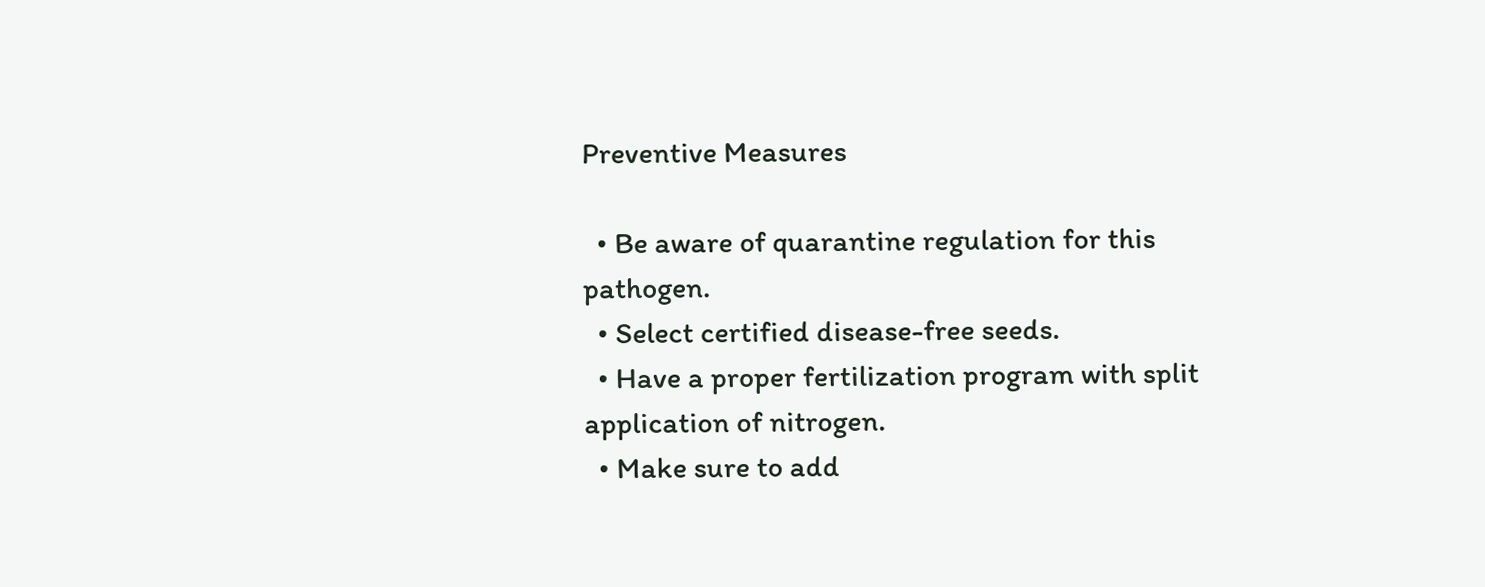Preventive Measures

  • Be aware of quarantine regulation for this pathogen.
  • Select certified disease-free seeds.
  • Have a proper fertilization program with split application of nitrogen.
  • Make sure to add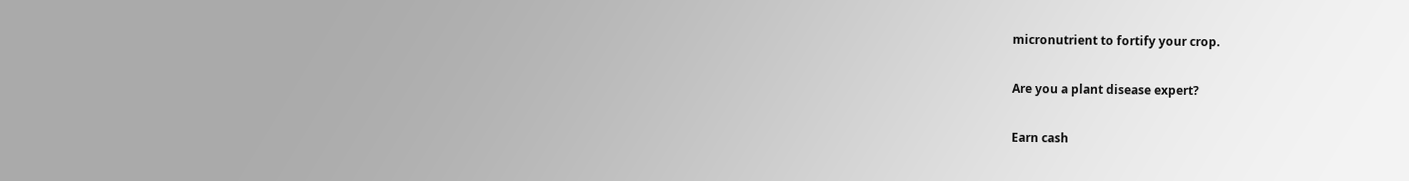micronutrient to fortify your crop.

Are you a plant disease expert?

Earn cash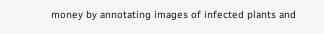money by annotating images of infected plants and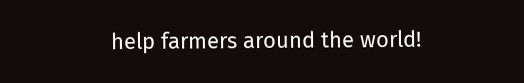help farmers around the world!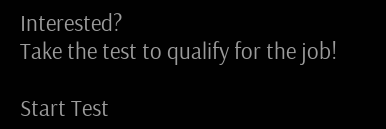Interested?
Take the test to qualify for the job!

Start Test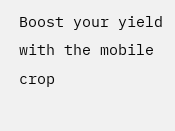Boost your yield with the mobile crop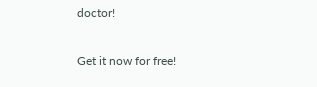doctor!

Get it now for free!